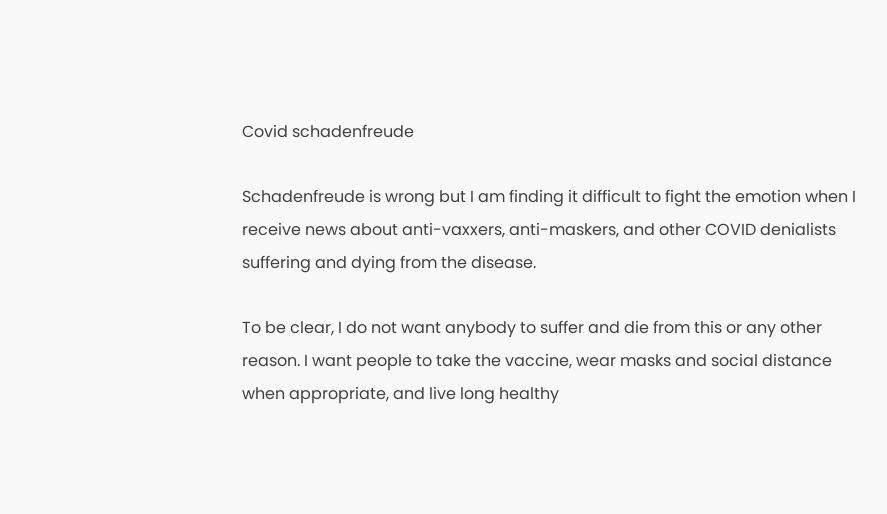Covid schadenfreude

Schadenfreude is wrong but I am finding it difficult to fight the emotion when I receive news about anti-vaxxers, anti-maskers, and other COVID denialists suffering and dying from the disease.

To be clear, I do not want anybody to suffer and die from this or any other reason. I want people to take the vaccine, wear masks and social distance when appropriate, and live long healthy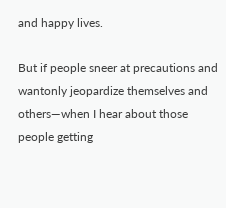and happy lives.

But if people sneer at precautions and wantonly jeopardize themselves and others—when I hear about those people getting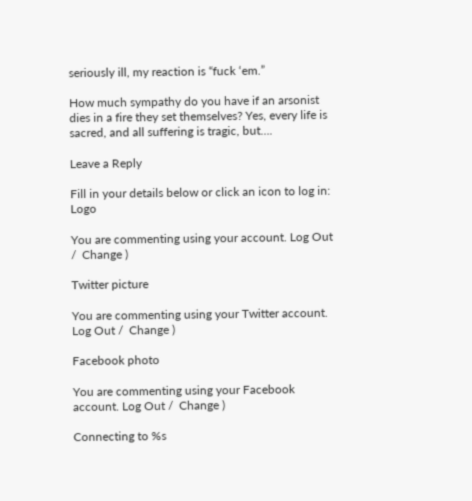seriously ill, my reaction is “fuck ‘em.”

How much sympathy do you have if an arsonist dies in a fire they set themselves? Yes, every life is sacred, and all suffering is tragic, but….

Leave a Reply

Fill in your details below or click an icon to log in: Logo

You are commenting using your account. Log Out /  Change )

Twitter picture

You are commenting using your Twitter account. Log Out /  Change )

Facebook photo

You are commenting using your Facebook account. Log Out /  Change )

Connecting to %s